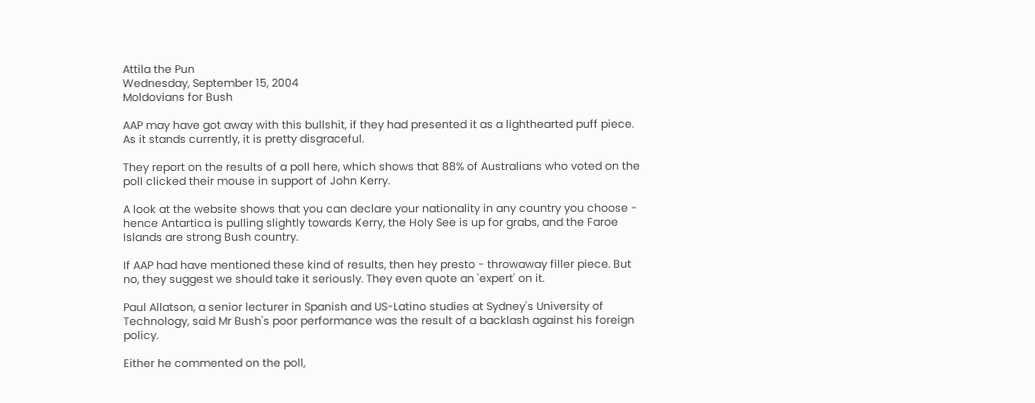Attila the Pun
Wednesday, September 15, 2004
Moldovians for Bush

AAP may have got away with this bullshit, if they had presented it as a lighthearted puff piece. As it stands currently, it is pretty disgraceful.

They report on the results of a poll here, which shows that 88% of Australians who voted on the poll clicked their mouse in support of John Kerry.

A look at the website shows that you can declare your nationality in any country you choose - hence Antartica is pulling slightly towards Kerry, the Holy See is up for grabs, and the Faroe Islands are strong Bush country.

If AAP had have mentioned these kind of results, then hey presto - throwaway filler piece. But no, they suggest we should take it seriously. They even quote an 'expert' on it.

Paul Allatson, a senior lecturer in Spanish and US-Latino studies at Sydney's University of Technology, said Mr Bush's poor performance was the result of a backlash against his foreign policy.

Either he commented on the poll,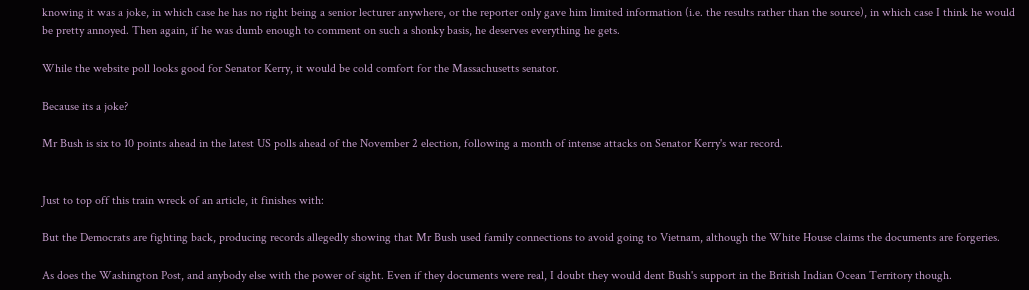knowing it was a joke, in which case he has no right being a senior lecturer anywhere, or the reporter only gave him limited information (i.e. the results rather than the source), in which case I think he would be pretty annoyed. Then again, if he was dumb enough to comment on such a shonky basis, he deserves everything he gets.

While the website poll looks good for Senator Kerry, it would be cold comfort for the Massachusetts senator.

Because its a joke?

Mr Bush is six to 10 points ahead in the latest US polls ahead of the November 2 election, following a month of intense attacks on Senator Kerry's war record.


Just to top off this train wreck of an article, it finishes with:

But the Democrats are fighting back, producing records allegedly showing that Mr Bush used family connections to avoid going to Vietnam, although the White House claims the documents are forgeries.

As does the Washington Post, and anybody else with the power of sight. Even if they documents were real, I doubt they would dent Bush's support in the British Indian Ocean Territory though.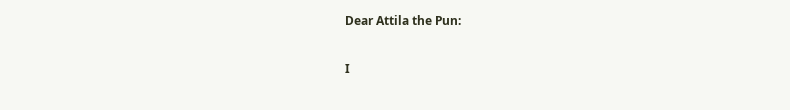Dear Attila the Pun:

I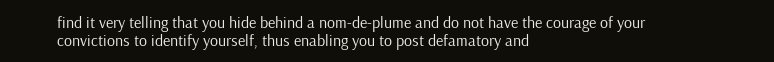find it very telling that you hide behind a nom-de-plume and do not have the courage of your convictions to identify yourself, thus enabling you to post defamatory and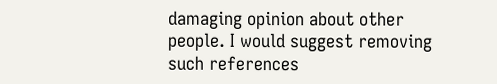damaging opinion about other people. I would suggest removing such references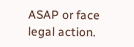ASAP or face legal action.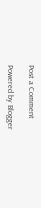Post a Comment

Powered by Blogger